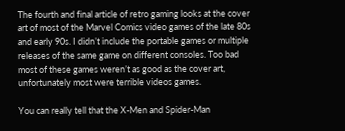The fourth and final article of retro gaming looks at the cover art of most of the Marvel Comics video games of the late 80s and early 90s. I didn’t include the portable games or multiple releases of the same game on different consoles. Too bad most of these games weren’t as good as the cover art, unfortunately most were terrible videos games.

You can really tell that the X-Men and Spider-Man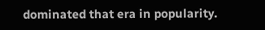dominated that era in popularity.